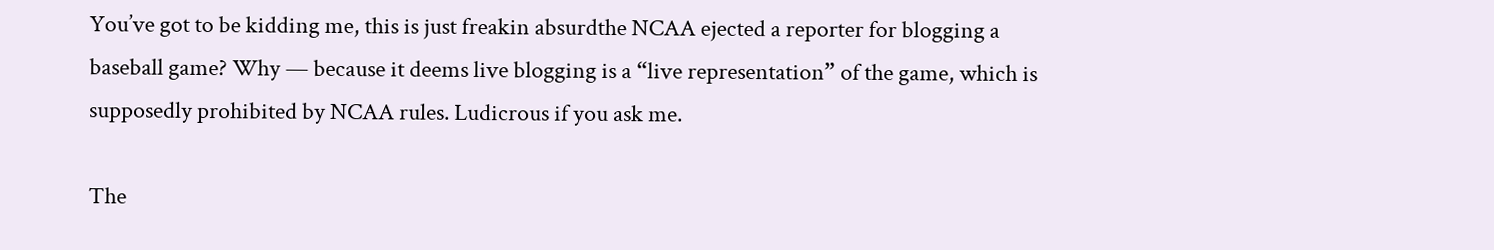You’ve got to be kidding me, this is just freakin absurdthe NCAA ejected a reporter for blogging a baseball game? Why — because it deems live blogging is a “live representation” of the game, which is supposedly prohibited by NCAA rules. Ludicrous if you ask me.

The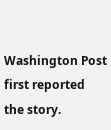Washington Post first reported the story.